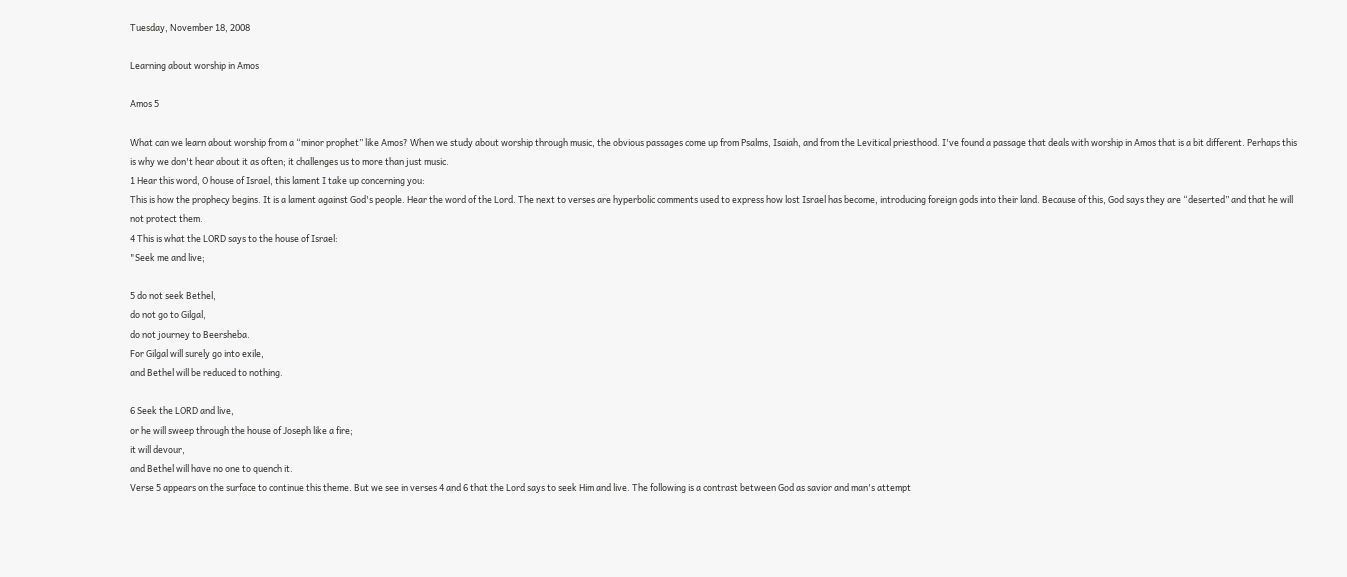Tuesday, November 18, 2008

Learning about worship in Amos

Amos 5

What can we learn about worship from a “minor prophet” like Amos? When we study about worship through music, the obvious passages come up from Psalms, Isaiah, and from the Levitical priesthood. I've found a passage that deals with worship in Amos that is a bit different. Perhaps this is why we don't hear about it as often; it challenges us to more than just music.
1 Hear this word, O house of Israel, this lament I take up concerning you:
This is how the prophecy begins. It is a lament against God's people. Hear the word of the Lord. The next to verses are hyperbolic comments used to express how lost Israel has become, introducing foreign gods into their land. Because of this, God says they are “deserted” and that he will not protect them.
4 This is what the LORD says to the house of Israel:
"Seek me and live;

5 do not seek Bethel,
do not go to Gilgal,
do not journey to Beersheba.
For Gilgal will surely go into exile,
and Bethel will be reduced to nothing.

6 Seek the LORD and live,
or he will sweep through the house of Joseph like a fire;
it will devour,
and Bethel will have no one to quench it.
Verse 5 appears on the surface to continue this theme. But we see in verses 4 and 6 that the Lord says to seek Him and live. The following is a contrast between God as savior and man's attempt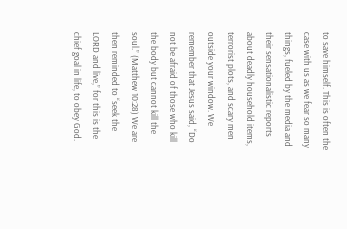to save himself. This is often the case with us as we fear so many things, fueled by the media and their sensationalistic reports about deadly household items, terrorist plots, and scary men outside your window. We remember that Jesus said, “Do not be afraid of those who kill the body but cannot kill the soul.” (Matthew 10:28) We are then reminded to “seek the LORD and live,” for this is the chief goal in life, to obey God.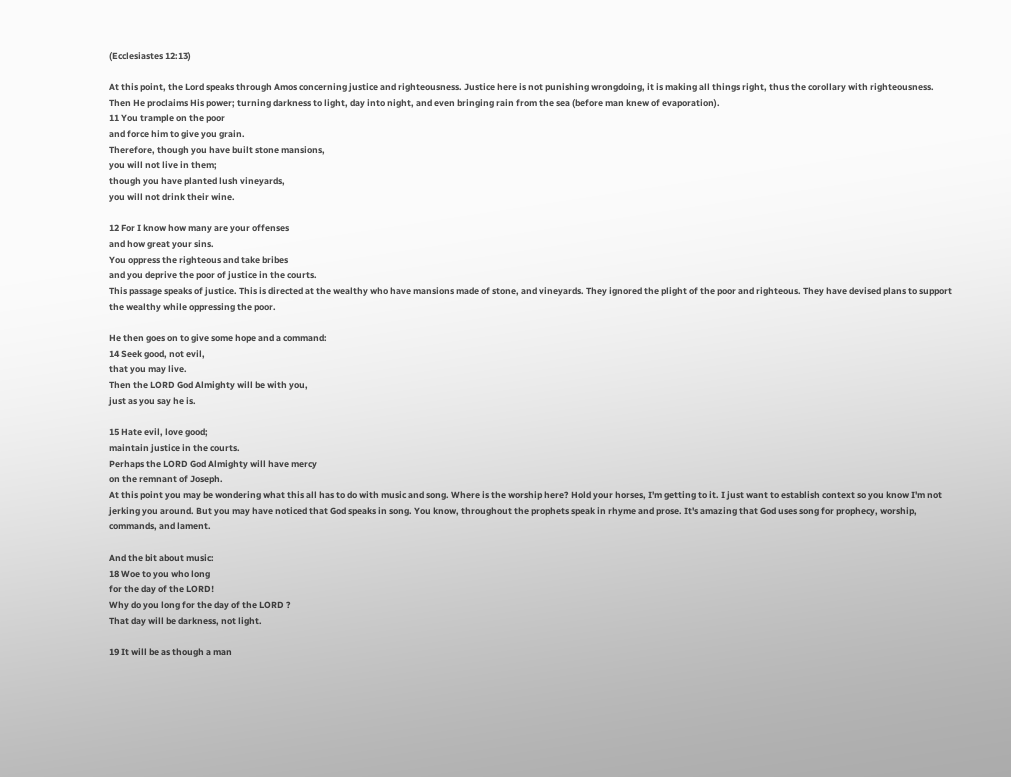(Ecclesiastes 12:13)

At this point, the Lord speaks through Amos concerning justice and righteousness. Justice here is not punishing wrongdoing, it is making all things right, thus the corollary with righteousness. Then He proclaims His power; turning darkness to light, day into night, and even bringing rain from the sea (before man knew of evaporation).
11 You trample on the poor
and force him to give you grain.
Therefore, though you have built stone mansions,
you will not live in them;
though you have planted lush vineyards,
you will not drink their wine.

12 For I know how many are your offenses
and how great your sins.
You oppress the righteous and take bribes
and you deprive the poor of justice in the courts.
This passage speaks of justice. This is directed at the wealthy who have mansions made of stone, and vineyards. They ignored the plight of the poor and righteous. They have devised plans to support the wealthy while oppressing the poor.

He then goes on to give some hope and a command:
14 Seek good, not evil,
that you may live.
Then the LORD God Almighty will be with you,
just as you say he is.

15 Hate evil, love good;
maintain justice in the courts.
Perhaps the LORD God Almighty will have mercy
on the remnant of Joseph.
At this point you may be wondering what this all has to do with music and song. Where is the worship here? Hold your horses, I'm getting to it. I just want to establish context so you know I'm not jerking you around. But you may have noticed that God speaks in song. You know, throughout the prophets speak in rhyme and prose. It's amazing that God uses song for prophecy, worship, commands, and lament.

And the bit about music:
18 Woe to you who long
for the day of the LORD!
Why do you long for the day of the LORD ?
That day will be darkness, not light.

19 It will be as though a man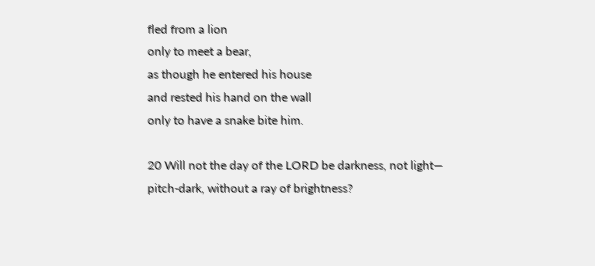fled from a lion
only to meet a bear,
as though he entered his house
and rested his hand on the wall
only to have a snake bite him.

20 Will not the day of the LORD be darkness, not light—
pitch-dark, without a ray of brightness?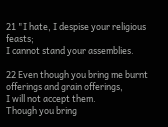21 "I hate, I despise your religious feasts;
I cannot stand your assemblies.

22 Even though you bring me burnt offerings and grain offerings,
I will not accept them.
Though you bring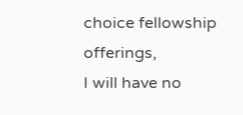choice fellowship offerings,
I will have no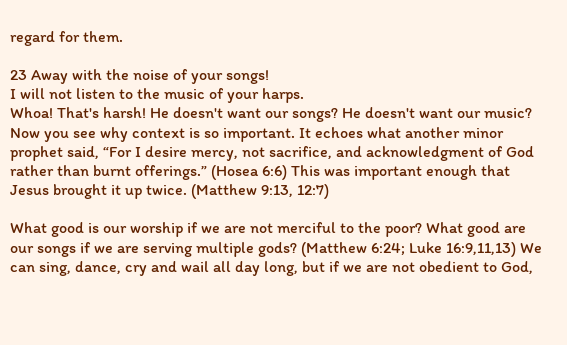regard for them.

23 Away with the noise of your songs!
I will not listen to the music of your harps.
Whoa! That's harsh! He doesn't want our songs? He doesn't want our music? Now you see why context is so important. It echoes what another minor prophet said, “For I desire mercy, not sacrifice, and acknowledgment of God rather than burnt offerings.” (Hosea 6:6) This was important enough that Jesus brought it up twice. (Matthew 9:13, 12:7)

What good is our worship if we are not merciful to the poor? What good are our songs if we are serving multiple gods? (Matthew 6:24; Luke 16:9,11,13) We can sing, dance, cry and wail all day long, but if we are not obedient to God,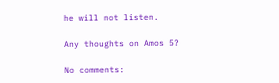he will not listen.

Any thoughts on Amos 5?

No comments: